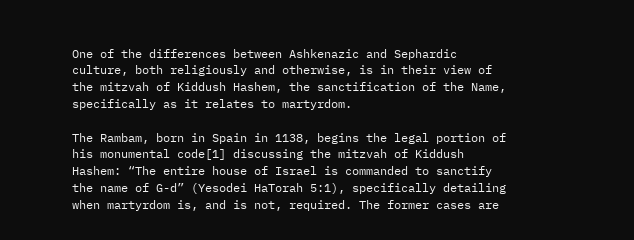One of the differences between Ashkenazic and Sephardic culture, both religiously and otherwise, is in their view of the mitzvah of Kiddush Hashem, the sanctification of the Name, specifically as it relates to martyrdom.

The Rambam, born in Spain in 1138, begins the legal portion of his monumental code[1] discussing the mitzvah of Kiddush Hashem: “The entire house of Israel is commanded to sanctify the name of G-d” (Yesodei HaTorah 5:1), specifically detailing when martyrdom is, and is not, required. The former cases are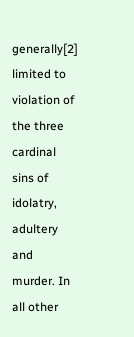generally[2] limited to violation of the three cardinal sins of idolatry, adultery and murder. In all other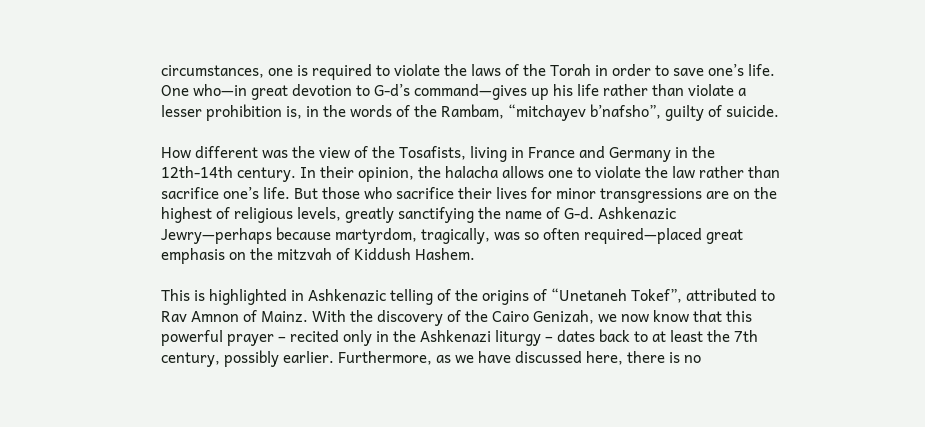circumstances, one is required to violate the laws of the Torah in order to save one’s life. One who—in great devotion to G-d’s command—gives up his life rather than violate a lesser prohibition is, in the words of the Rambam, “mitchayev b’nafsho”, guilty of suicide.

How different was the view of the Tosafists, living in France and Germany in the 12th-14th century. In their opinion, the halacha allows one to violate the law rather than sacrifice one’s life. But those who sacrifice their lives for minor transgressions are on the highest of religious levels, greatly sanctifying the name of G-d. Ashkenazic Jewry—perhaps because martyrdom, tragically, was so often required—placed great emphasis on the mitzvah of Kiddush Hashem.

This is highlighted in Ashkenazic telling of the origins of “Unetaneh Tokef”, attributed to Rav Amnon of Mainz. With the discovery of the Cairo Genizah, we now know that this powerful prayer – recited only in the Ashkenazi liturgy – dates back to at least the 7th century, possibly earlier. Furthermore, as we have discussed here, there is no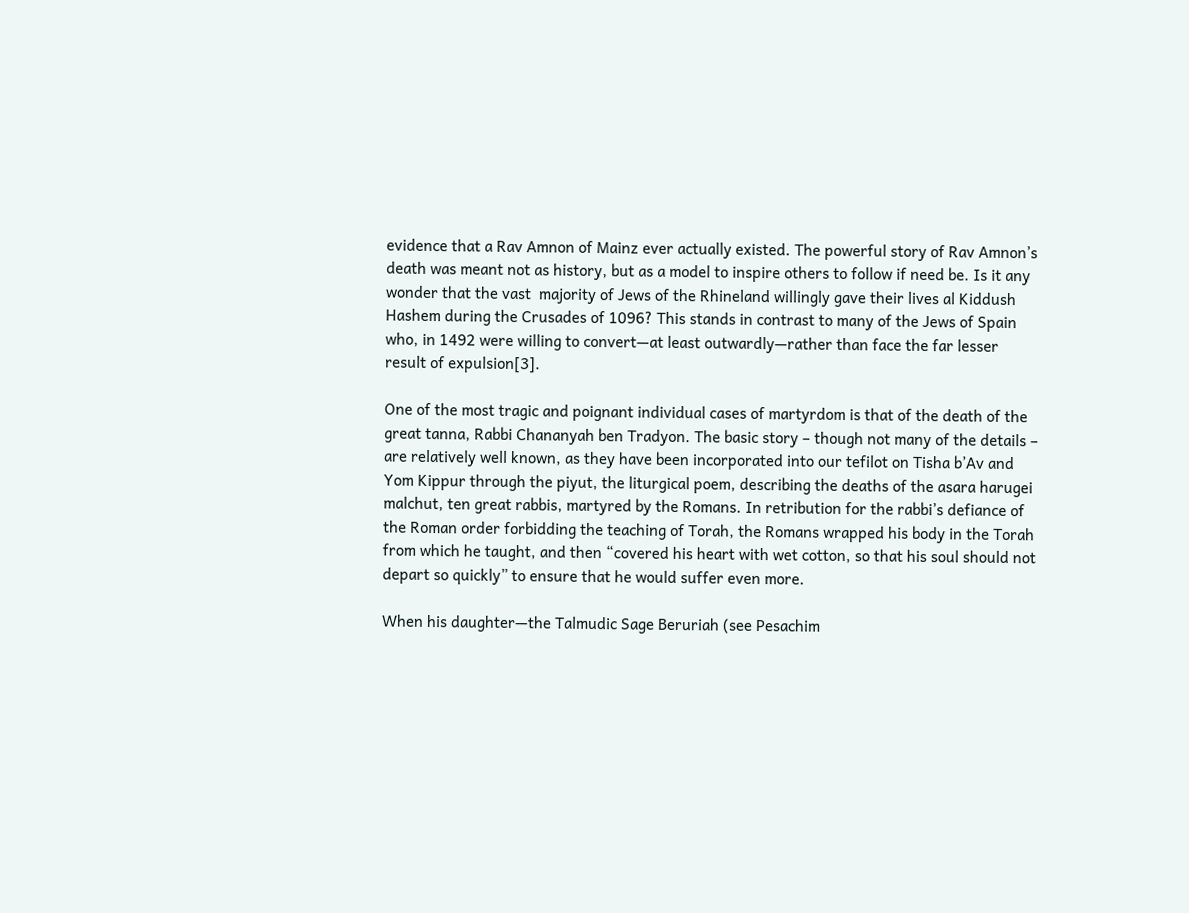evidence that a Rav Amnon of Mainz ever actually existed. The powerful story of Rav Amnon’s death was meant not as history, but as a model to inspire others to follow if need be. Is it any wonder that the vast  majority of Jews of the Rhineland willingly gave their lives al Kiddush Hashem during the Crusades of 1096? This stands in contrast to many of the Jews of Spain who, in 1492 were willing to convert—at least outwardly—rather than face the far lesser result of expulsion[3].

One of the most tragic and poignant individual cases of martyrdom is that of the death of the great tanna, Rabbi Chananyah ben Tradyon. The basic story – though not many of the details – are relatively well known, as they have been incorporated into our tefilot on Tisha b’Av and Yom Kippur through the piyut, the liturgical poem, describing the deaths of the asara harugei malchut, ten great rabbis, martyred by the Romans. In retribution for the rabbi’s defiance of the Roman order forbidding the teaching of Torah, the Romans wrapped his body in the Torah from which he taught, and then “covered his heart with wet cotton, so that his soul should not depart so quickly” to ensure that he would suffer even more.

When his daughter—the Talmudic Sage Beruriah (see Pesachim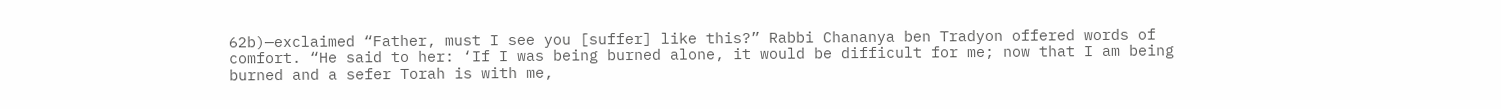62b)—exclaimed “Father, must I see you [suffer] like this?” Rabbi Chananya ben Tradyon offered words of comfort. “He said to her: ‘If I was being burned alone, it would be difficult for me; now that I am being burned and a sefer Torah is with me,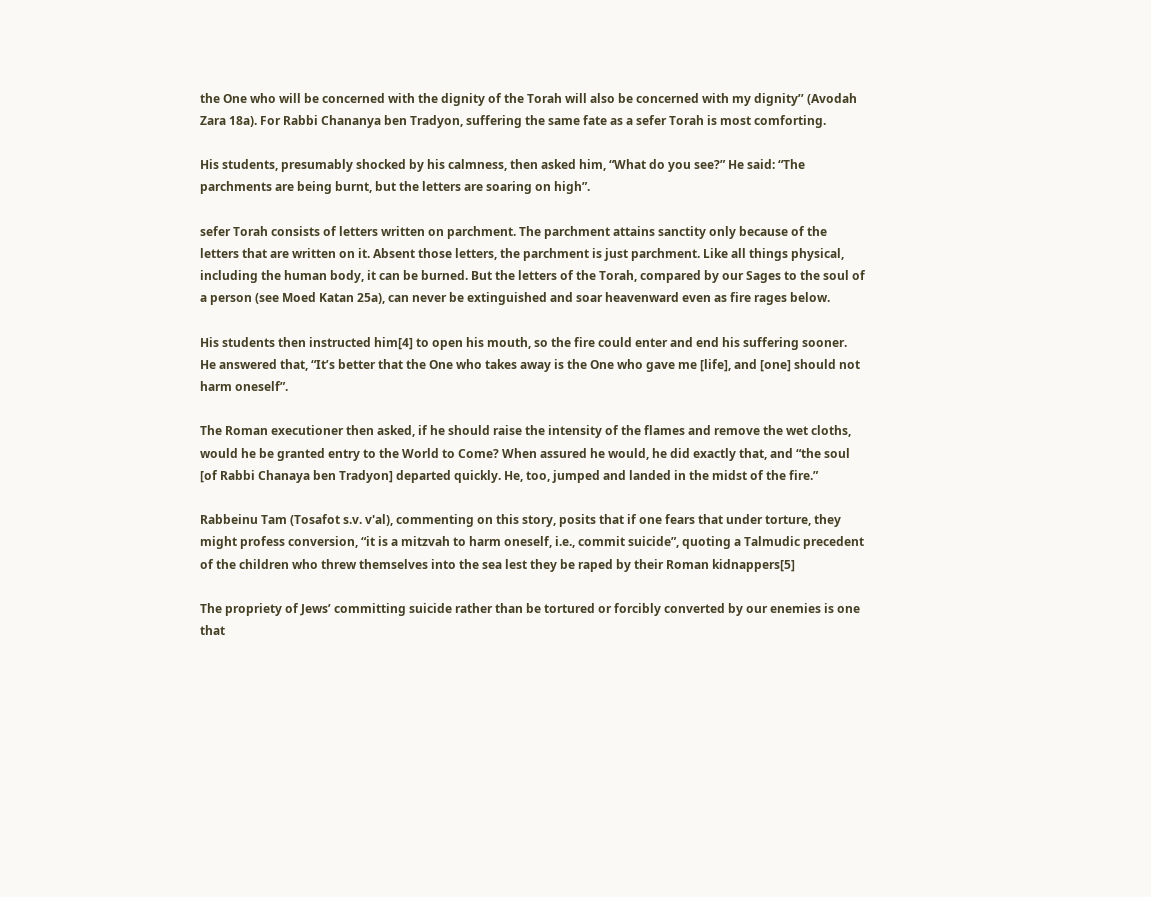the One who will be concerned with the dignity of the Torah will also be concerned with my dignity’’ (Avodah Zara 18a). For Rabbi Chananya ben Tradyon, suffering the same fate as a sefer Torah is most comforting.

His students, presumably shocked by his calmness, then asked him, “What do you see?” He said: “The parchments are being burnt, but the letters are soaring on high”.

sefer Torah consists of letters written on parchment. The parchment attains sanctity only because of the letters that are written on it. Absent those letters, the parchment is just parchment. Like all things physical, including the human body, it can be burned. But the letters of the Torah, compared by our Sages to the soul of a person (see Moed Katan 25a), can never be extinguished and soar heavenward even as fire rages below.

His students then instructed him[4] to open his mouth, so the fire could enter and end his suffering sooner. He answered that, “It’s better that the One who takes away is the One who gave me [life], and [one] should not harm oneself”.

The Roman executioner then asked, if he should raise the intensity of the flames and remove the wet cloths, would he be granted entry to the World to Come? When assured he would, he did exactly that, and “the soul [of Rabbi Chanaya ben Tradyon] departed quickly. He, too, jumped and landed in the midst of the fire.”

Rabbeinu Tam (Tosafot s.v. v'al), commenting on this story, posits that if one fears that under torture, they might profess conversion, “it is a mitzvah to harm oneself, i.e., commit suicide”, quoting a Talmudic precedent of the children who threw themselves into the sea lest they be raped by their Roman kidnappers[5]

The propriety of Jews’ committing suicide rather than be tortured or forcibly converted by our enemies is one that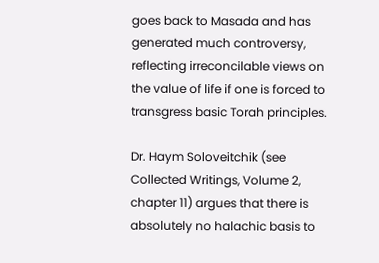goes back to Masada and has generated much controversy, reflecting irreconcilable views on the value of life if one is forced to transgress basic Torah principles.

Dr. Haym Soloveitchik (see Collected Writings, Volume 2, chapter 11) argues that there is absolutely no halachic basis to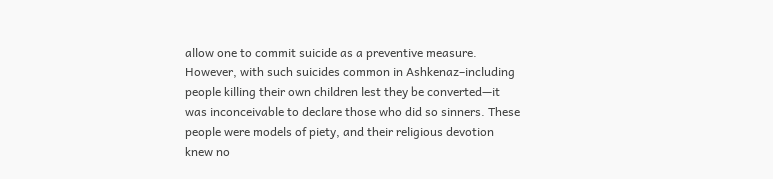allow one to commit suicide as a preventive measure. However, with such suicides common in Ashkenaz–including people killing their own children lest they be converted—it was inconceivable to declare those who did so sinners. These people were models of piety, and their religious devotion knew no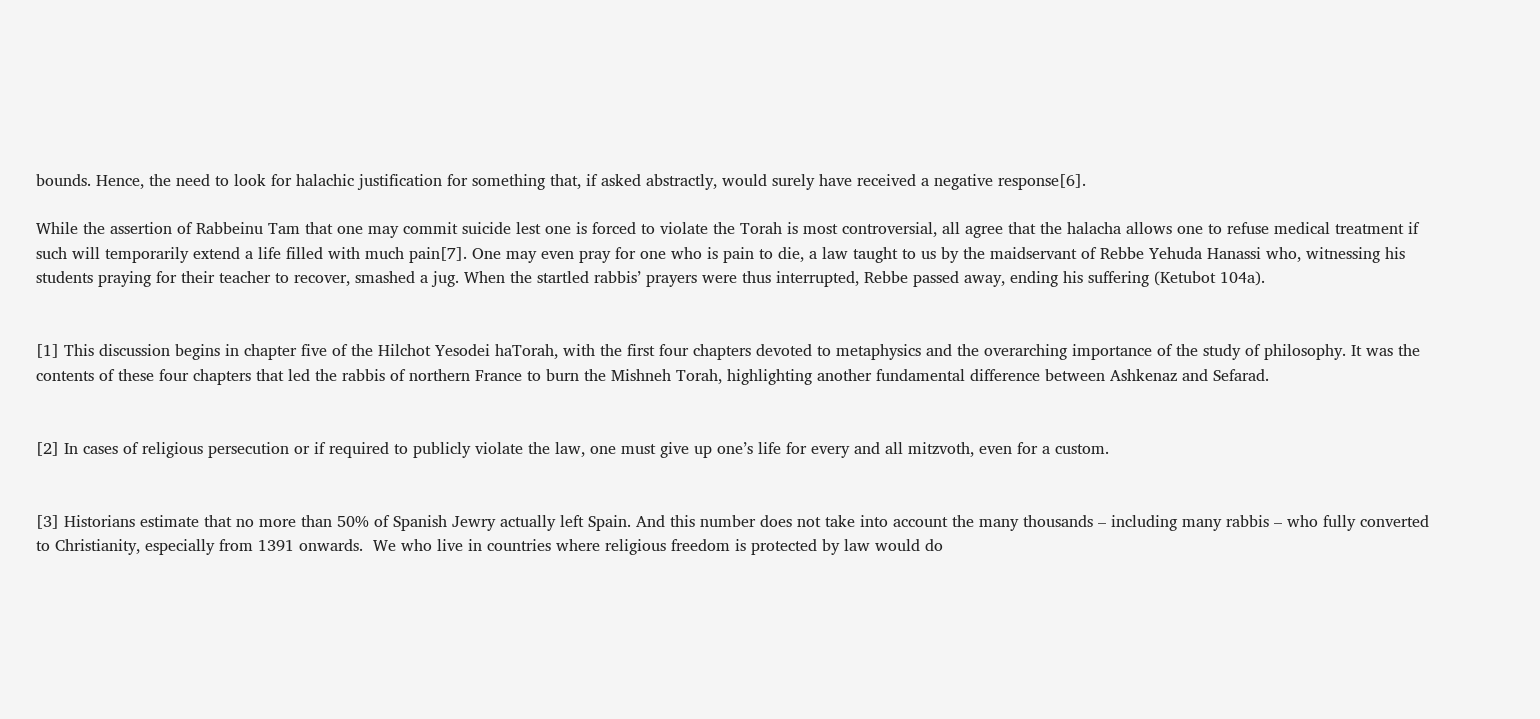bounds. Hence, the need to look for halachic justification for something that, if asked abstractly, would surely have received a negative response[6].

While the assertion of Rabbeinu Tam that one may commit suicide lest one is forced to violate the Torah is most controversial, all agree that the halacha allows one to refuse medical treatment if such will temporarily extend a life filled with much pain[7]. One may even pray for one who is pain to die, a law taught to us by the maidservant of Rebbe Yehuda Hanassi who, witnessing his students praying for their teacher to recover, smashed a jug. When the startled rabbis’ prayers were thus interrupted, Rebbe passed away, ending his suffering (Ketubot 104a).


[1] This discussion begins in chapter five of the Hilchot Yesodei haTorah, with the first four chapters devoted to metaphysics and the overarching importance of the study of philosophy. It was the contents of these four chapters that led the rabbis of northern France to burn the Mishneh Torah, highlighting another fundamental difference between Ashkenaz and Sefarad.


[2] In cases of religious persecution or if required to publicly violate the law, one must give up one’s life for every and all mitzvoth, even for a custom.


[3] Historians estimate that no more than 50% of Spanish Jewry actually left Spain. And this number does not take into account the many thousands – including many rabbis – who fully converted to Christianity, especially from 1391 onwards.  We who live in countries where religious freedom is protected by law would do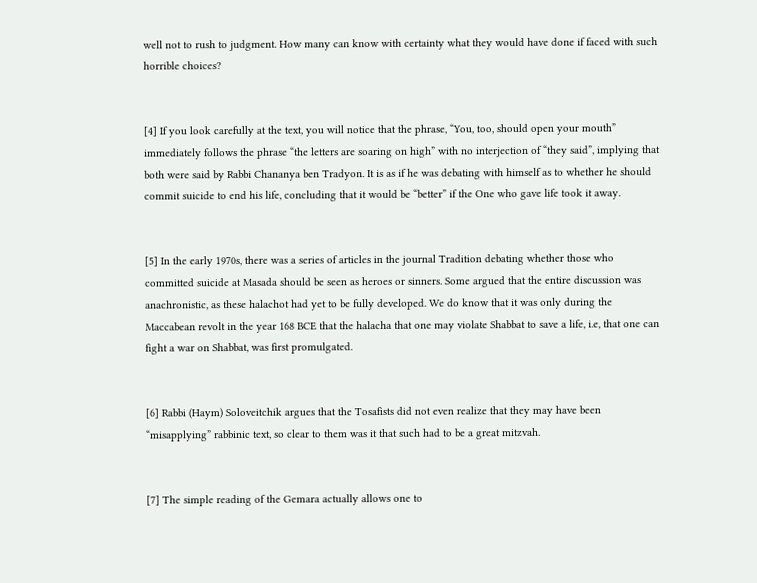well not to rush to judgment. How many can know with certainty what they would have done if faced with such horrible choices?


[4] If you look carefully at the text, you will notice that the phrase, “You, too, should open your mouth” immediately follows the phrase “the letters are soaring on high” with no interjection of “they said”, implying that both were said by Rabbi Chananya ben Tradyon. It is as if he was debating with himself as to whether he should commit suicide to end his life, concluding that it would be “better” if the One who gave life took it away.


[5] In the early 1970s, there was a series of articles in the journal Tradition debating whether those who committed suicide at Masada should be seen as heroes or sinners. Some argued that the entire discussion was anachronistic, as these halachot had yet to be fully developed. We do know that it was only during the Maccabean revolt in the year 168 BCE that the halacha that one may violate Shabbat to save a life, i.e, that one can fight a war on Shabbat, was first promulgated.


[6] Rabbi (Haym) Soloveitchik argues that the Tosafists did not even realize that they may have been “misapplying” rabbinic text, so clear to them was it that such had to be a great mitzvah.


[7] The simple reading of the Gemara actually allows one to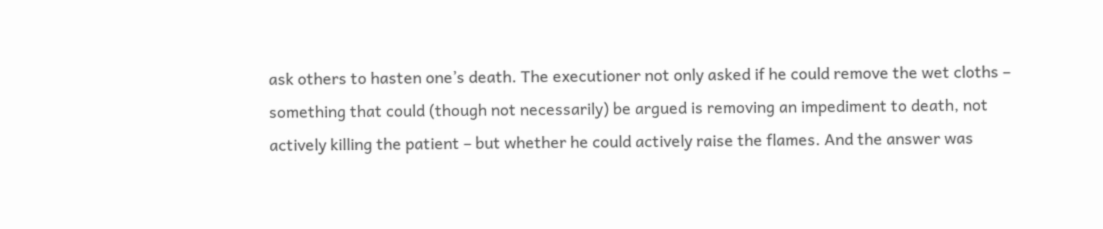ask others to hasten one’s death. The executioner not only asked if he could remove the wet cloths – something that could (though not necessarily) be argued is removing an impediment to death, not actively killing the patient – but whether he could actively raise the flames. And the answer was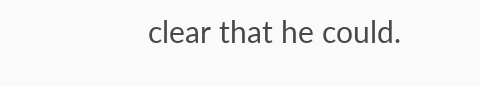clear that he could.